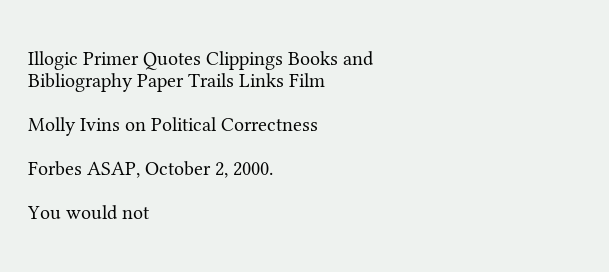Illogic Primer Quotes Clippings Books and Bibliography Paper Trails Links Film

Molly Ivins on Political Correctness

Forbes ASAP, October 2, 2000.

You would not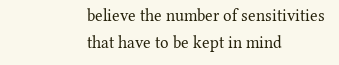believe the number of sensitivities that have to be kept in mind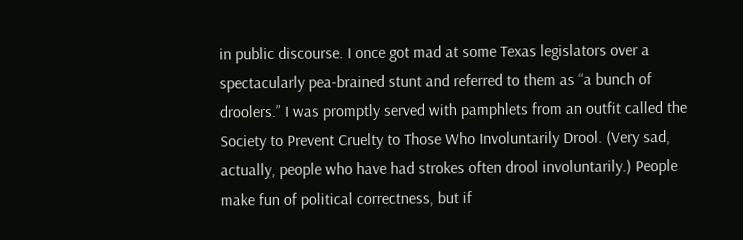in public discourse. I once got mad at some Texas legislators over a spectacularly pea-brained stunt and referred to them as “a bunch of droolers.” I was promptly served with pamphlets from an outfit called the Society to Prevent Cruelty to Those Who Involuntarily Drool. (Very sad, actually, people who have had strokes often drool involuntarily.) People make fun of political correctness, but if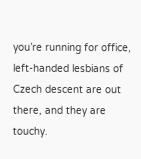you’re running for office, left-handed lesbians of Czech descent are out there, and they are touchy.